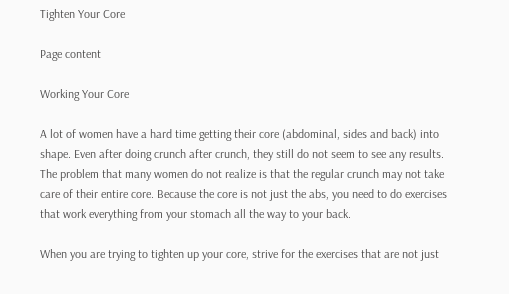Tighten Your Core

Page content

Working Your Core

A lot of women have a hard time getting their core (abdominal, sides and back) into shape. Even after doing crunch after crunch, they still do not seem to see any results. The problem that many women do not realize is that the regular crunch may not take care of their entire core. Because the core is not just the abs, you need to do exercises that work everything from your stomach all the way to your back.

When you are trying to tighten up your core, strive for the exercises that are not just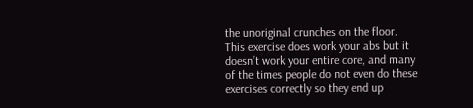the unoriginal crunches on the floor. This exercise does work your abs but it doesn’t work your entire core, and many of the times people do not even do these exercises correctly so they end up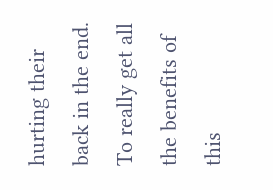hurting their back in the end. To really get all the benefits of this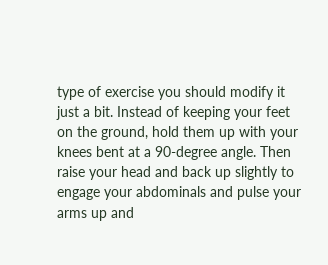type of exercise you should modify it just a bit. Instead of keeping your feet on the ground, hold them up with your knees bent at a 90-degree angle. Then raise your head and back up slightly to engage your abdominals and pulse your arms up and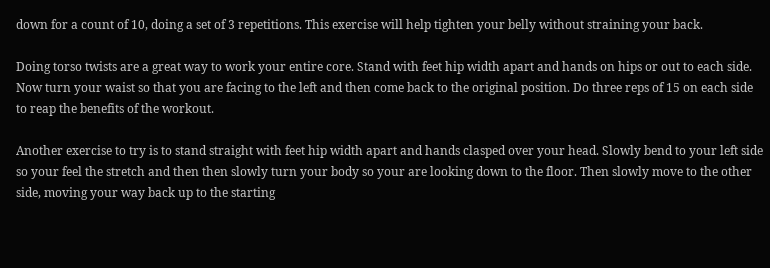down for a count of 10, doing a set of 3 repetitions. This exercise will help tighten your belly without straining your back.

Doing torso twists are a great way to work your entire core. Stand with feet hip width apart and hands on hips or out to each side. Now turn your waist so that you are facing to the left and then come back to the original position. Do three reps of 15 on each side to reap the benefits of the workout.

Another exercise to try is to stand straight with feet hip width apart and hands clasped over your head. Slowly bend to your left side so your feel the stretch and then then slowly turn your body so your are looking down to the floor. Then slowly move to the other side, moving your way back up to the starting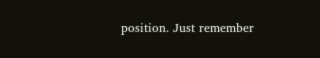position. Just remember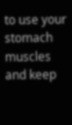to use your stomach muscles and keep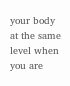your body at the same level when you are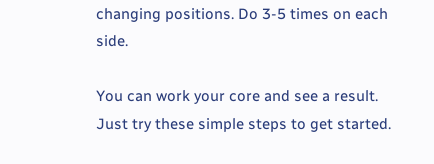changing positions. Do 3-5 times on each side.

You can work your core and see a result. Just try these simple steps to get started.